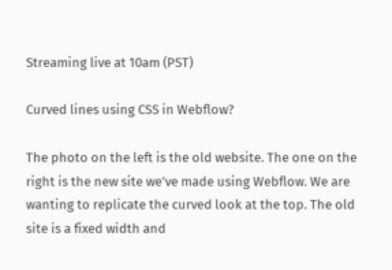Streaming live at 10am (PST)

Curved lines using CSS in Webflow?

The photo on the left is the old website. The one on the right is the new site we’ve made using Webflow. We are wanting to replicate the curved look at the top. The old site is a fixed width and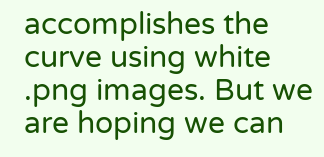accomplishes the curve using white .png images. But we are hoping we can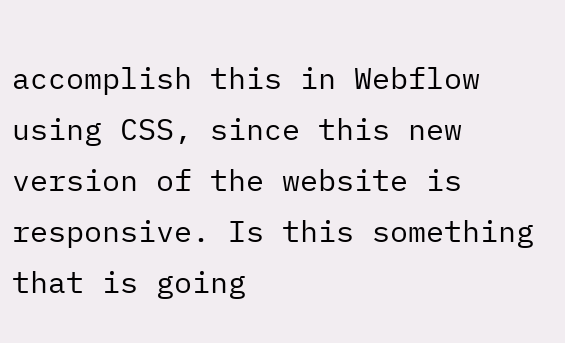accomplish this in Webflow using CSS, since this new version of the website is responsive. Is this something that is going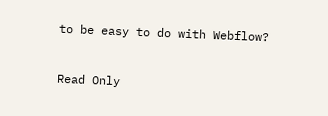to be easy to do with Webflow?


Read Only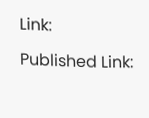Link:

Published Link: